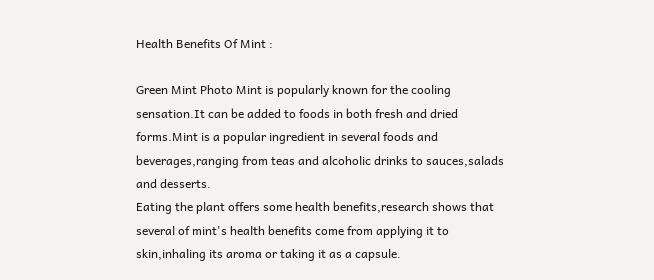Health Benefits Of Mint :

Green Mint Photo Mint is popularly known for the cooling sensation.It can be added to foods in both fresh and dried forms.Mint is a popular ingredient in several foods and beverages,ranging from teas and alcoholic drinks to sauces,salads and desserts.
Eating the plant offers some health benefits,research shows that several of mint's health benefits come from applying it to skin,inhaling its aroma or taking it as a capsule.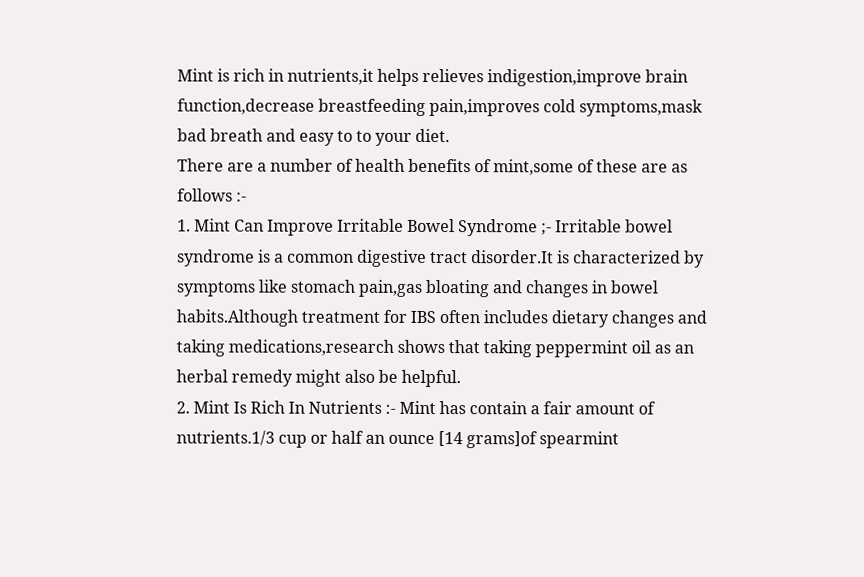Mint is rich in nutrients,it helps relieves indigestion,improve brain function,decrease breastfeeding pain,improves cold symptoms,mask bad breath and easy to to your diet.
There are a number of health benefits of mint,some of these are as follows :-
1. Mint Can Improve Irritable Bowel Syndrome ;- Irritable bowel syndrome is a common digestive tract disorder.It is characterized by symptoms like stomach pain,gas bloating and changes in bowel habits.Although treatment for IBS often includes dietary changes and taking medications,research shows that taking peppermint oil as an herbal remedy might also be helpful.
2. Mint Is Rich In Nutrients :- Mint has contain a fair amount of nutrients.1/3 cup or half an ounce [14 grams]of spearmint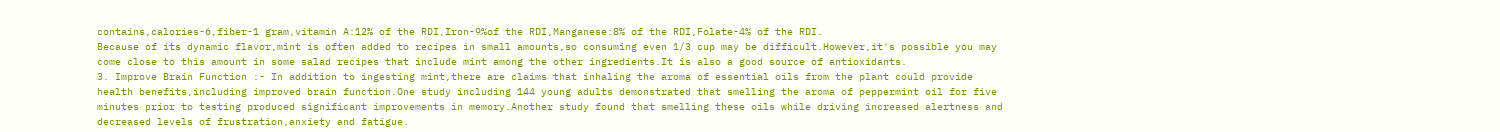contains,calories-6,fiber-1 gram,vitamin A:12% of the RDI,Iron-9%of the RDI,Manganese:8% of the RDI,Folate-4% of the RDI.
Because of its dynamic flavor,mint is often added to recipes in small amounts,so consuming even 1/3 cup may be difficult.However,it's possible you may come close to this amount in some salad recipes that include mint among the other ingredients.It is also a good source of antioxidants.
3. Improve Brain Function :- In addition to ingesting mint,there are claims that inhaling the aroma of essential oils from the plant could provide health benefits,including improved brain function.One study including 144 young adults demonstrated that smelling the aroma of peppermint oil for five minutes prior to testing produced significant improvements in memory.Another study found that smelling these oils while driving increased alertness and decreased levels of frustration,anxiety and fatigue.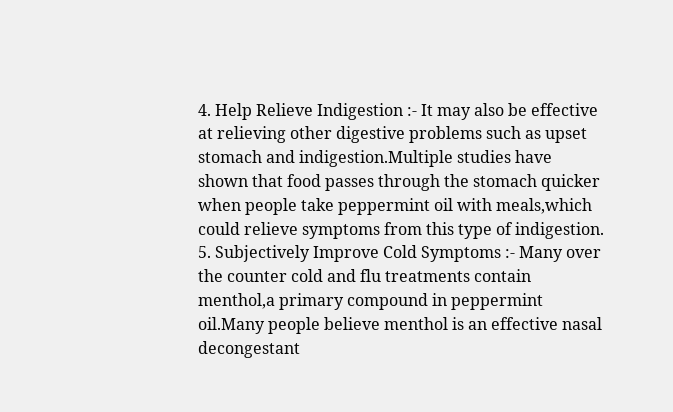4. Help Relieve Indigestion :- It may also be effective at relieving other digestive problems such as upset stomach and indigestion.Multiple studies have shown that food passes through the stomach quicker when people take peppermint oil with meals,which could relieve symptoms from this type of indigestion.
5. Subjectively Improve Cold Symptoms :- Many over the counter cold and flu treatments contain menthol,a primary compound in peppermint oil.Many people believe menthol is an effective nasal decongestant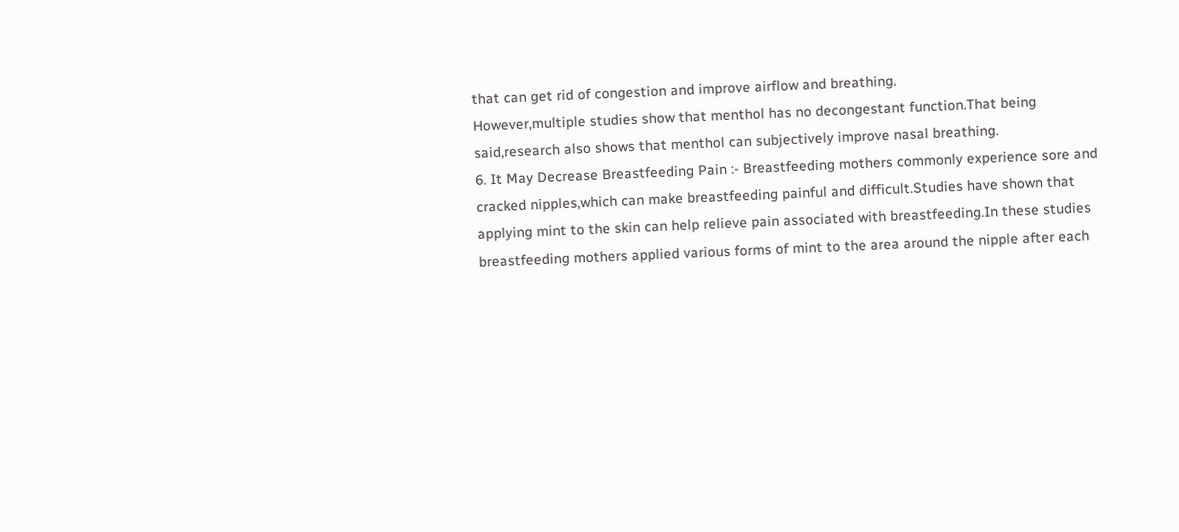that can get rid of congestion and improve airflow and breathing.
However,multiple studies show that menthol has no decongestant function.That being said,research also shows that menthol can subjectively improve nasal breathing.
6. It May Decrease Breastfeeding Pain :- Breastfeeding mothers commonly experience sore and cracked nipples,which can make breastfeeding painful and difficult.Studies have shown that applying mint to the skin can help relieve pain associated with breastfeeding.In these studies breastfeeding mothers applied various forms of mint to the area around the nipple after each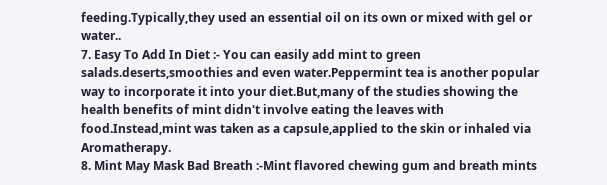feeding.Typically,they used an essential oil on its own or mixed with gel or water..
7. Easy To Add In Diet :- You can easily add mint to green salads.deserts,smoothies and even water.Peppermint tea is another popular way to incorporate it into your diet.But,many of the studies showing the health benefits of mint didn't involve eating the leaves with food.Instead,mint was taken as a capsule,applied to the skin or inhaled via Aromatherapy.
8. Mint May Mask Bad Breath :-Mint flavored chewing gum and breath mints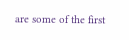are some of the first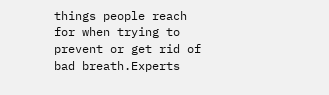things people reach for when trying to prevent or get rid of bad breath.Experts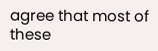agree that most of these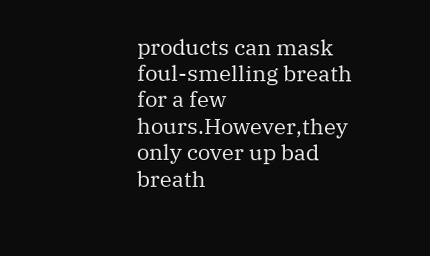products can mask foul-smelling breath for a few hours.However,they only cover up bad breath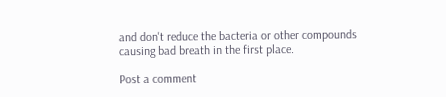and don't reduce the bacteria or other compounds causing bad breath in the first place.

Post a comment